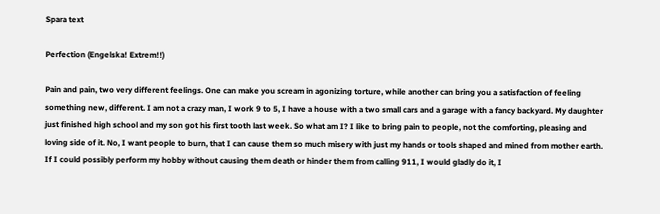Spara text

Perfection (Engelska! Extrem!!)

Pain and pain, two very different feelings. One can make you scream in agonizing torture, while another can bring you a satisfaction of feeling something new, different. I am not a crazy man, I work 9 to 5, I have a house with a two small cars and a garage with a fancy backyard. My daughter just finished high school and my son got his first tooth last week. So what am I? I like to bring pain to people, not the comforting, pleasing and loving side of it. No, I want people to burn, that I can cause them so much misery with just my hands or tools shaped and mined from mother earth. If I could possibly perform my hobby without causing them death or hinder them from calling 911, I would gladly do it, I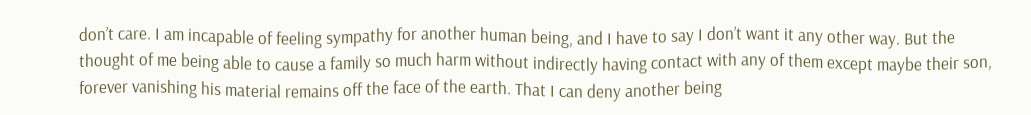don’t care. I am incapable of feeling sympathy for another human being, and I have to say I don’t want it any other way. But the thought of me being able to cause a family so much harm without indirectly having contact with any of them except maybe their son, forever vanishing his material remains off the face of the earth. That I can deny another being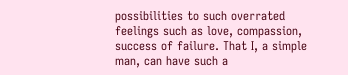possibilities to such overrated feelings such as love, compassion, success of failure. That I, a simple man, can have such a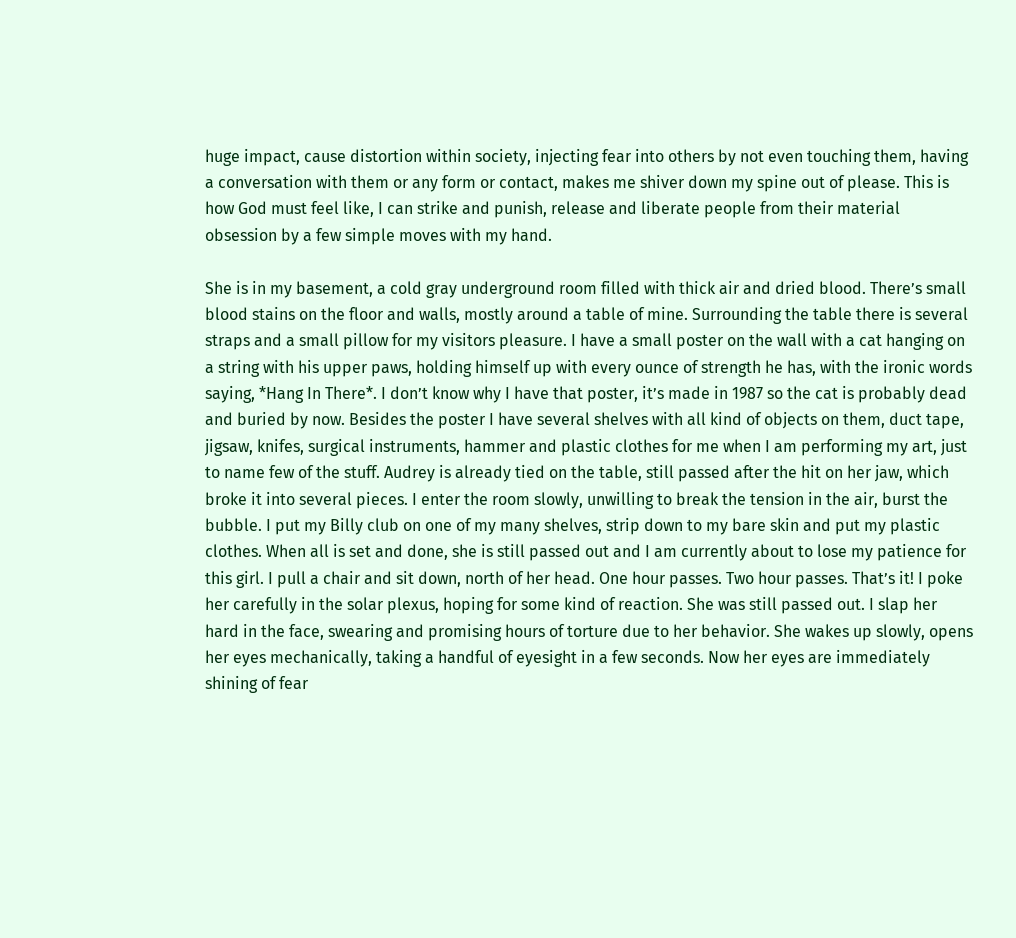huge impact, cause distortion within society, injecting fear into others by not even touching them, having a conversation with them or any form or contact, makes me shiver down my spine out of please. This is how God must feel like, I can strike and punish, release and liberate people from their material obsession by a few simple moves with my hand.

She is in my basement, a cold gray underground room filled with thick air and dried blood. There’s small blood stains on the floor and walls, mostly around a table of mine. Surrounding the table there is several straps and a small pillow for my visitors pleasure. I have a small poster on the wall with a cat hanging on a string with his upper paws, holding himself up with every ounce of strength he has, with the ironic words saying, *Hang In There*. I don’t know why I have that poster, it’s made in 1987 so the cat is probably dead and buried by now. Besides the poster I have several shelves with all kind of objects on them, duct tape, jigsaw, knifes, surgical instruments, hammer and plastic clothes for me when I am performing my art, just to name few of the stuff. Audrey is already tied on the table, still passed after the hit on her jaw, which broke it into several pieces. I enter the room slowly, unwilling to break the tension in the air, burst the bubble. I put my Billy club on one of my many shelves, strip down to my bare skin and put my plastic clothes. When all is set and done, she is still passed out and I am currently about to lose my patience for this girl. I pull a chair and sit down, north of her head. One hour passes. Two hour passes. That’s it! I poke her carefully in the solar plexus, hoping for some kind of reaction. She was still passed out. I slap her hard in the face, swearing and promising hours of torture due to her behavior. She wakes up slowly, opens her eyes mechanically, taking a handful of eyesight in a few seconds. Now her eyes are immediately shining of fear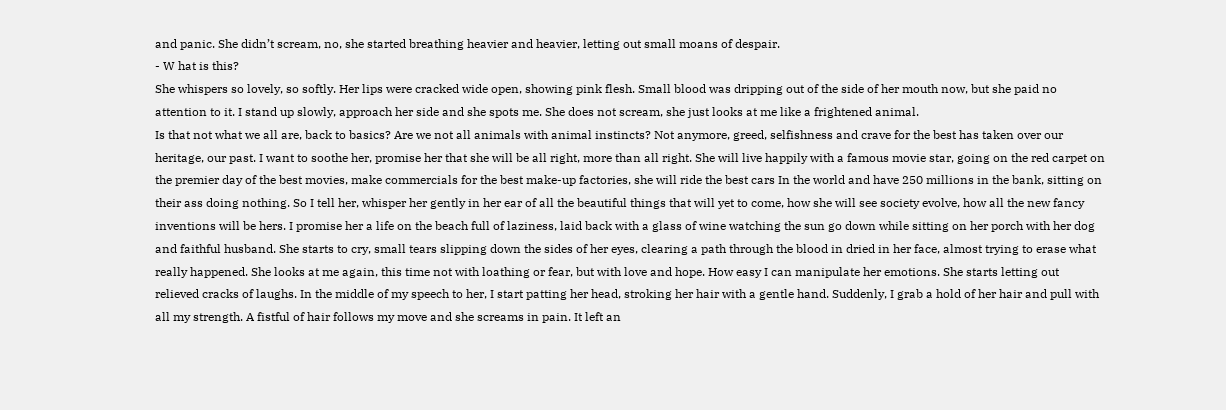and panic. She didn’t scream, no, she started breathing heavier and heavier, letting out small moans of despair.
- W hat is this?
She whispers so lovely, so softly. Her lips were cracked wide open, showing pink flesh. Small blood was dripping out of the side of her mouth now, but she paid no attention to it. I stand up slowly, approach her side and she spots me. She does not scream, she just looks at me like a frightened animal.
Is that not what we all are, back to basics? Are we not all animals with animal instincts? Not anymore, greed, selfishness and crave for the best has taken over our heritage, our past. I want to soothe her, promise her that she will be all right, more than all right. She will live happily with a famous movie star, going on the red carpet on the premier day of the best movies, make commercials for the best make-up factories, she will ride the best cars In the world and have 250 millions in the bank, sitting on their ass doing nothing. So I tell her, whisper her gently in her ear of all the beautiful things that will yet to come, how she will see society evolve, how all the new fancy inventions will be hers. I promise her a life on the beach full of laziness, laid back with a glass of wine watching the sun go down while sitting on her porch with her dog and faithful husband. She starts to cry, small tears slipping down the sides of her eyes, clearing a path through the blood in dried in her face, almost trying to erase what really happened. She looks at me again, this time not with loathing or fear, but with love and hope. How easy I can manipulate her emotions. She starts letting out relieved cracks of laughs. In the middle of my speech to her, I start patting her head, stroking her hair with a gentle hand. Suddenly, I grab a hold of her hair and pull with all my strength. A fistful of hair follows my move and she screams in pain. It left an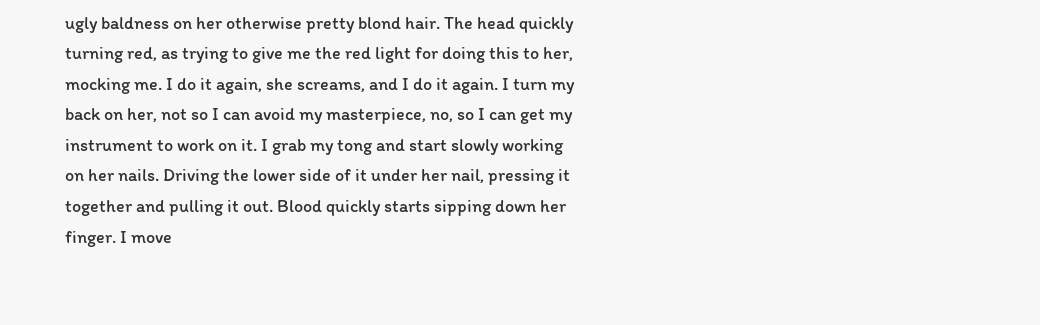ugly baldness on her otherwise pretty blond hair. The head quickly turning red, as trying to give me the red light for doing this to her, mocking me. I do it again, she screams, and I do it again. I turn my back on her, not so I can avoid my masterpiece, no, so I can get my instrument to work on it. I grab my tong and start slowly working on her nails. Driving the lower side of it under her nail, pressing it together and pulling it out. Blood quickly starts sipping down her finger. I move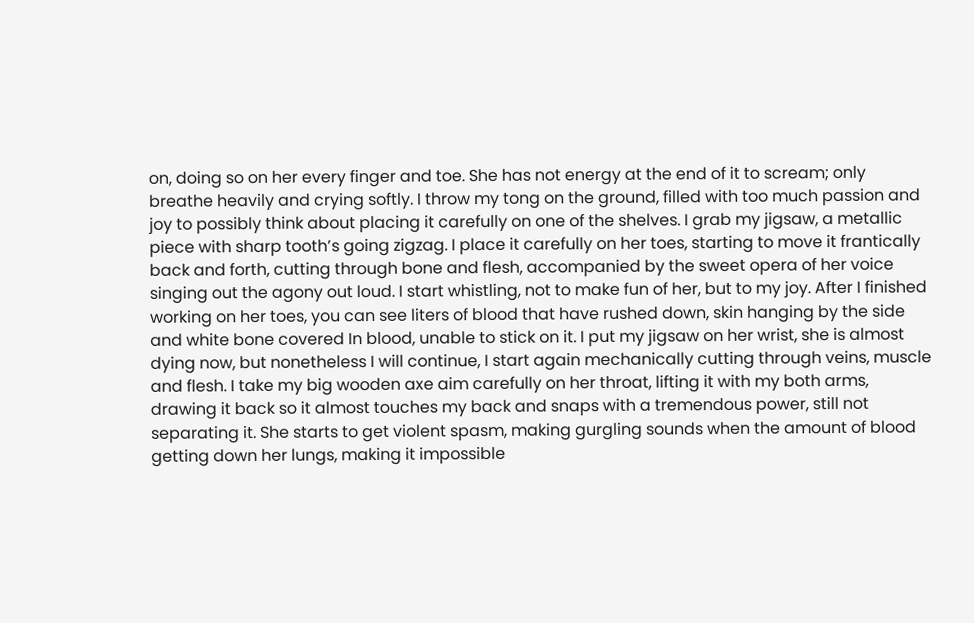on, doing so on her every finger and toe. She has not energy at the end of it to scream; only breathe heavily and crying softly. I throw my tong on the ground, filled with too much passion and joy to possibly think about placing it carefully on one of the shelves. I grab my jigsaw, a metallic piece with sharp tooth’s going zigzag. I place it carefully on her toes, starting to move it frantically back and forth, cutting through bone and flesh, accompanied by the sweet opera of her voice singing out the agony out loud. I start whistling, not to make fun of her, but to my joy. After I finished working on her toes, you can see liters of blood that have rushed down, skin hanging by the side and white bone covered In blood, unable to stick on it. I put my jigsaw on her wrist, she is almost dying now, but nonetheless I will continue, I start again mechanically cutting through veins, muscle and flesh. I take my big wooden axe aim carefully on her throat, lifting it with my both arms, drawing it back so it almost touches my back and snaps with a tremendous power, still not separating it. She starts to get violent spasm, making gurgling sounds when the amount of blood getting down her lungs, making it impossible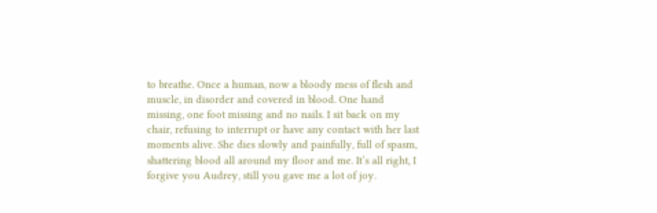to breathe. Once a human, now a bloody mess of flesh and muscle, in disorder and covered in blood. One hand missing, one foot missing and no nails. I sit back on my chair, refusing to interrupt or have any contact with her last moments alive. She dies slowly and painfully, full of spasm, shattering blood all around my floor and me. It’s all right, I forgive you Audrey, still you gave me a lot of joy.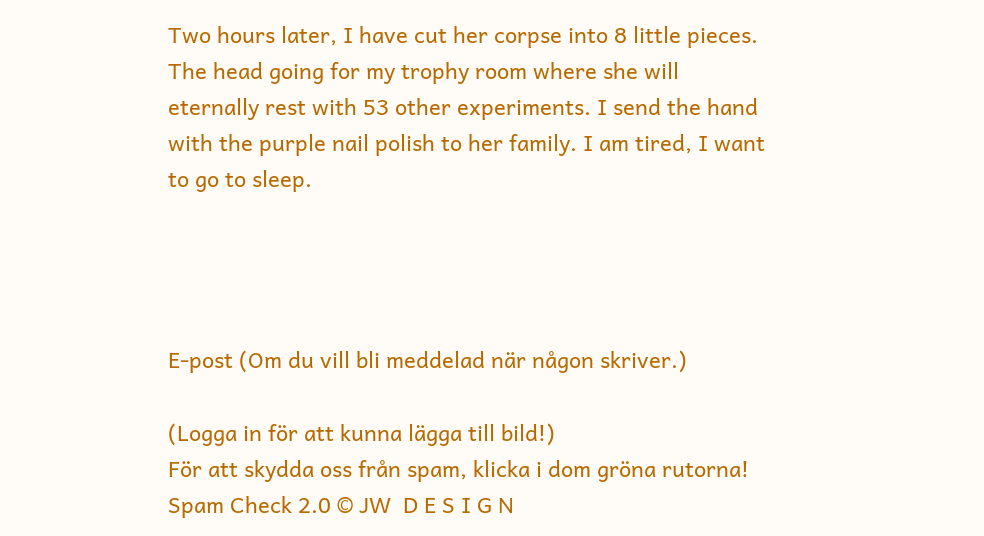Two hours later, I have cut her corpse into 8 little pieces. The head going for my trophy room where she will eternally rest with 53 other experiments. I send the hand with the purple nail polish to her family. I am tired, I want to go to sleep.




E-post (Om du vill bli meddelad när någon skriver.)

(Logga in för att kunna lägga till bild!)
För att skydda oss från spam, klicka i dom gröna rutorna!
Spam Check 2.0 © JW  D E S I G N